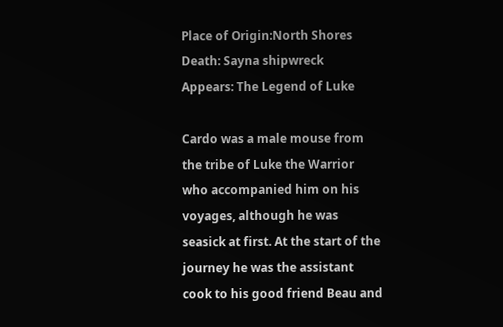Place of Origin:North Shores
Death: Sayna shipwreck
Appears: The Legend of Luke

Cardo was a male mouse from the tribe of Luke the Warrior who accompanied him on his voyages, although he was seasick at first. At the start of the journey he was the assistant cook to his good friend Beau and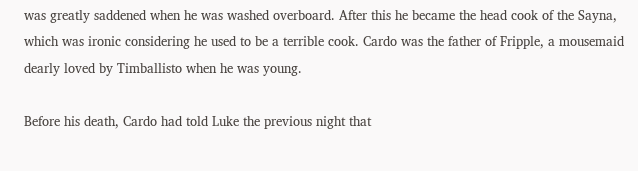was greatly saddened when he was washed overboard. After this he became the head cook of the Sayna, which was ironic considering he used to be a terrible cook. Cardo was the father of Fripple, a mousemaid dearly loved by Timballisto when he was young.

Before his death, Cardo had told Luke the previous night that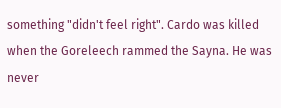something "didn't feel right". Cardo was killed when the Goreleech rammed the Sayna. He was never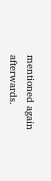mentioned again afterwards.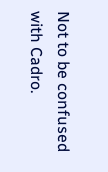Not to be confused with Cadro.